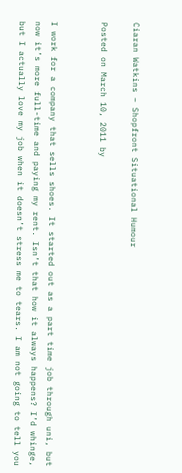Ciaran Watkins – Shopfront Situational Humour

Posted on March 10, 2011 by


I work for a company that sells shoes. It started out as a part time job through uni, but now it’s more full-time and paying my rent. Isn’t that how it always happens? I’d whinge, but I actually love my job when it doesn’t stress me to tears. I am not going to tell you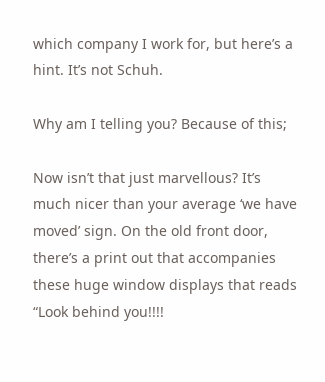which company I work for, but here’s a hint. It’s not Schuh.

Why am I telling you? Because of this;

Now isn’t that just marvellous? It’s much nicer than your average ‘we have moved’ sign. On the old front door, there’s a print out that accompanies these huge window displays that reads “Look behind you!!!!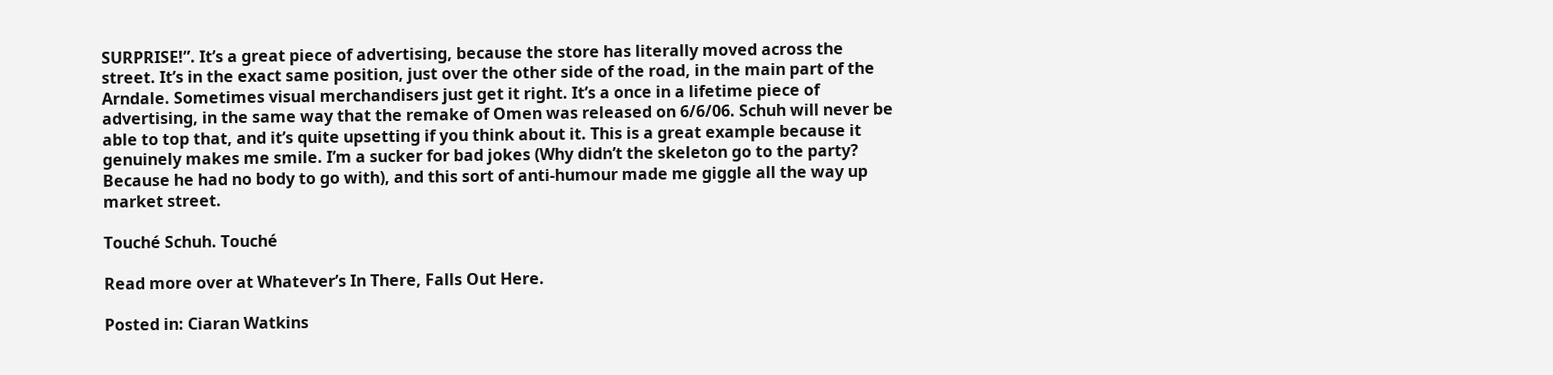SURPRISE!”. It’s a great piece of advertising, because the store has literally moved across the street. It’s in the exact same position, just over the other side of the road, in the main part of the Arndale. Sometimes visual merchandisers just get it right. It’s a once in a lifetime piece of advertising, in the same way that the remake of Omen was released on 6/6/06. Schuh will never be able to top that, and it’s quite upsetting if you think about it. This is a great example because it genuinely makes me smile. I’m a sucker for bad jokes (Why didn’t the skeleton go to the party? Because he had no body to go with), and this sort of anti-humour made me giggle all the way up market street.

Touché Schuh. Touché

Read more over at Whatever’s In There, Falls Out Here.

Posted in: Ciaran Watkins